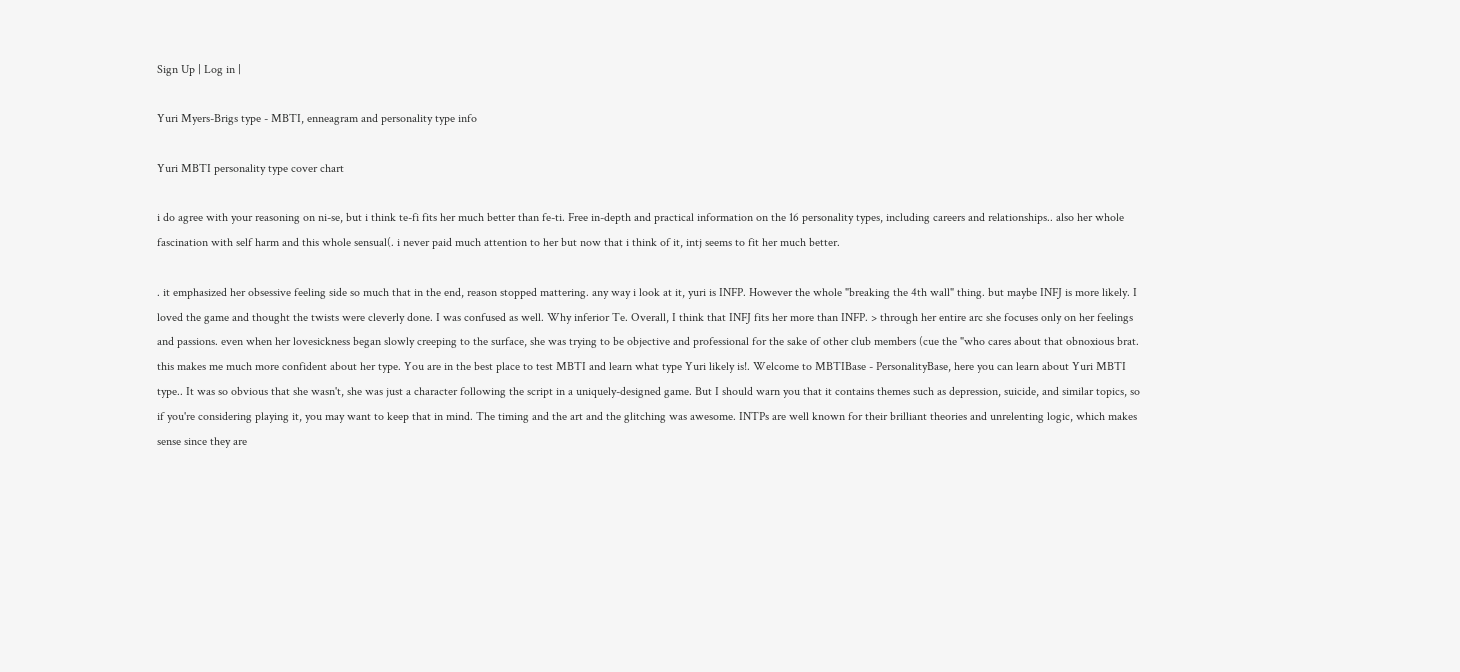Sign Up | Log in |

Yuri Myers-Brigs type - MBTI, enneagram and personality type info

Yuri MBTI personality type cover chart

i do agree with your reasoning on ni-se, but i think te-fi fits her much better than fe-ti. Free in-depth and practical information on the 16 personality types, including careers and relationships.. also her whole fascination with self harm and this whole sensual(. i never paid much attention to her but now that i think of it, intj seems to fit her much better.

. it emphasized her obsessive feeling side so much that in the end, reason stopped mattering. any way i look at it, yuri is INFP. However the whole "breaking the 4th wall" thing. but maybe INFJ is more likely. I loved the game and thought the twists were cleverly done. I was confused as well. Why inferior Te. Overall, I think that INFJ fits her more than INFP. > through her entire arc she focuses only on her feelings and passions. even when her lovesickness began slowly creeping to the surface, she was trying to be objective and professional for the sake of other club members (cue the "who cares about that obnoxious brat. this makes me much more confident about her type. You are in the best place to test MBTI and learn what type Yuri likely is!. Welcome to MBTIBase - PersonalityBase, here you can learn about Yuri MBTI type.. It was so obvious that she wasn't, she was just a character following the script in a uniquely-designed game. But I should warn you that it contains themes such as depression, suicide, and similar topics, so if you're considering playing it, you may want to keep that in mind. The timing and the art and the glitching was awesome. INTPs are well known for their brilliant theories and unrelenting logic, which makes sense since they are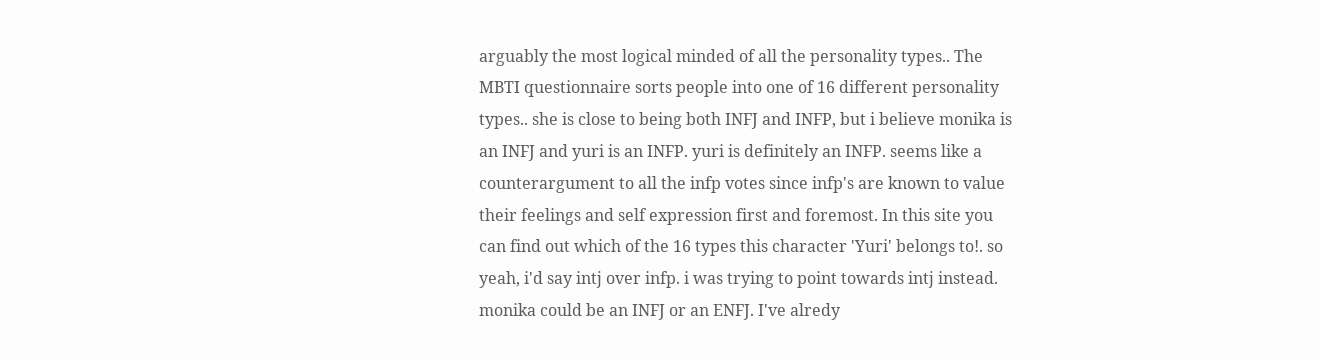arguably the most logical minded of all the personality types.. The MBTI questionnaire sorts people into one of 16 different personality types.. she is close to being both INFJ and INFP, but i believe monika is an INFJ and yuri is an INFP. yuri is definitely an INFP. seems like a counterargument to all the infp votes since infp's are known to value their feelings and self expression first and foremost. In this site you can find out which of the 16 types this character 'Yuri' belongs to!. so yeah, i'd say intj over infp. i was trying to point towards intj instead. monika could be an INFJ or an ENFJ. I've alredy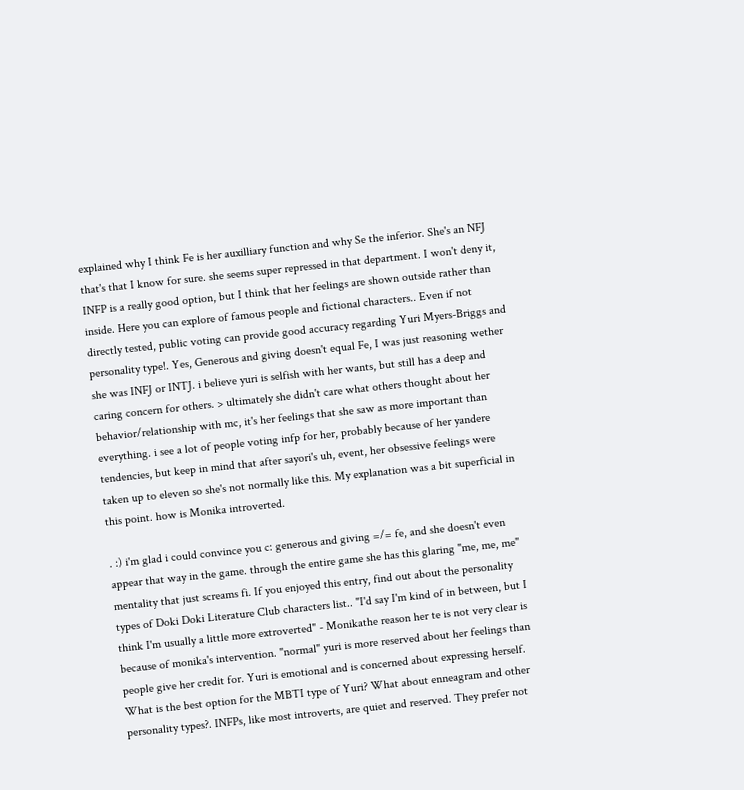explained why I think Fe is her auxilliary function and why Se the inferior. She's an NFJ that's that I know for sure. she seems super repressed in that department. I won't deny it, INFP is a really good option, but I think that her feelings are shown outside rather than inside. Here you can explore of famous people and fictional characters.. Even if not directly tested, public voting can provide good accuracy regarding Yuri Myers-Briggs and personality type!. Yes, Generous and giving doesn't equal Fe, I was just reasoning wether she was INFJ or INTJ. i believe yuri is selfish with her wants, but still has a deep and caring concern for others. > ultimately she didn't care what others thought about her behavior/relationship with mc, it's her feelings that she saw as more important than everything. i see a lot of people voting infp for her, probably because of her yandere tendencies, but keep in mind that after sayori's uh, event, her obsessive feelings were taken up to eleven so she's not normally like this. My explanation was a bit superficial in this point. how is Monika introverted.

. :) i'm glad i could convince you c: generous and giving =/= fe, and she doesn't even appear that way in the game. through the entire game she has this glaring "me, me, me" mentality that just screams fi. If you enjoyed this entry, find out about the personality types of Doki Doki Literature Club characters list.. "I'd say I'm kind of in between, but I think I'm usually a little more extroverted" - Monikathe reason her te is not very clear is because of monika's intervention. "normal" yuri is more reserved about her feelings than people give her credit for. Yuri is emotional and is concerned about expressing herself. What is the best option for the MBTI type of Yuri? What about enneagram and other personality types?. INFPs, like most introverts, are quiet and reserved. They prefer not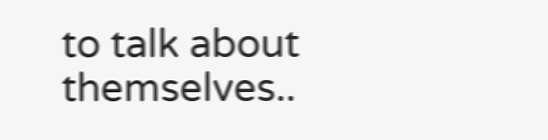to talk about themselves..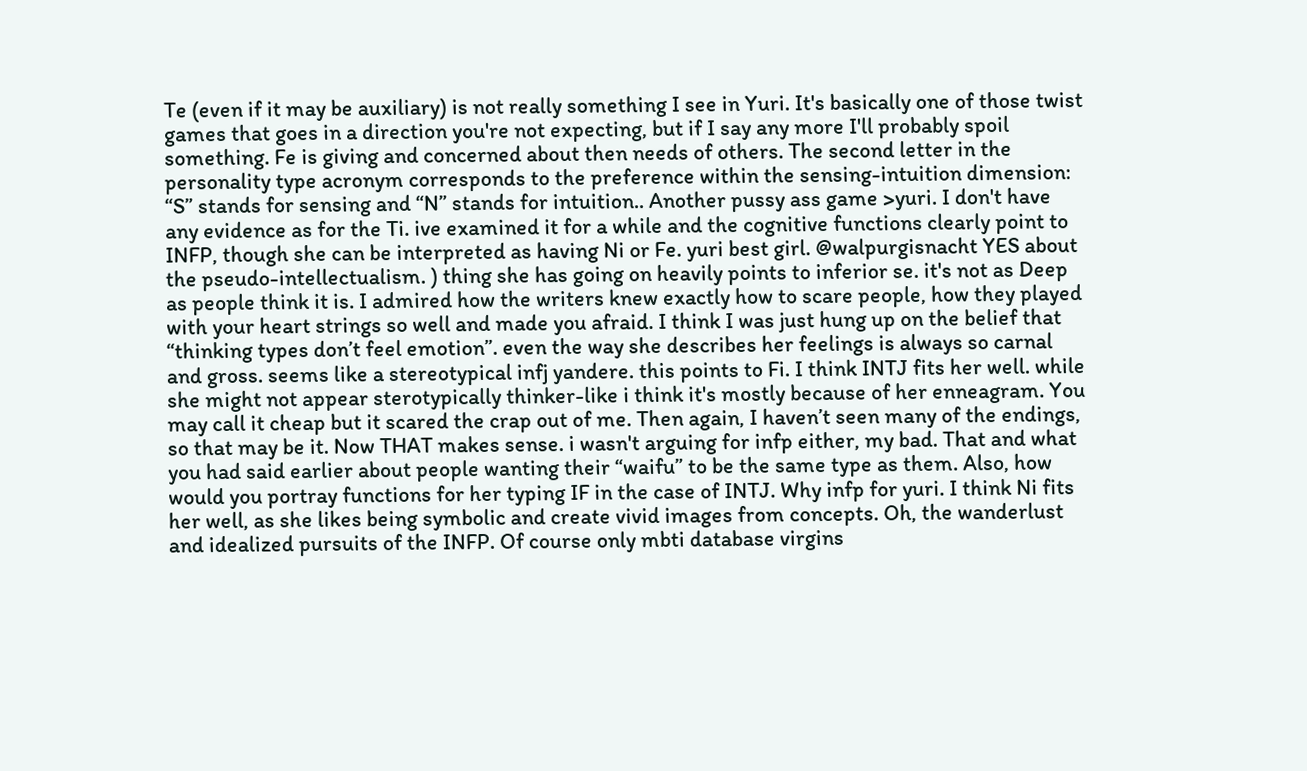Te (even if it may be auxiliary) is not really something I see in Yuri. It's basically one of those twist games that goes in a direction you're not expecting, but if I say any more I'll probably spoil something. Fe is giving and concerned about then needs of others. The second letter in the personality type acronym corresponds to the preference within the sensing-intuition dimension: “S” stands for sensing and “N” stands for intuition.. Another pussy ass game >yuri. I don't have any evidence as for the Ti. ive examined it for a while and the cognitive functions clearly point to INFP, though she can be interpreted as having Ni or Fe. yuri best girl. @walpurgisnacht YES about the pseudo-intellectualism. ) thing she has going on heavily points to inferior se. it's not as Deep as people think it is. I admired how the writers knew exactly how to scare people, how they played with your heart strings so well and made you afraid. I think I was just hung up on the belief that “thinking types don’t feel emotion”. even the way she describes her feelings is always so carnal and gross. seems like a stereotypical infj yandere. this points to Fi. I think INTJ fits her well. while she might not appear sterotypically thinker-like i think it's mostly because of her enneagram. You may call it cheap but it scared the crap out of me. Then again, I haven’t seen many of the endings, so that may be it. Now THAT makes sense. i wasn't arguing for infp either, my bad. That and what you had said earlier about people wanting their “waifu” to be the same type as them. Also, how would you portray functions for her typing IF in the case of INTJ. Why infp for yuri. I think Ni fits her well, as she likes being symbolic and create vivid images from concepts. Oh, the wanderlust and idealized pursuits of the INFP. Of course only mbti database virgins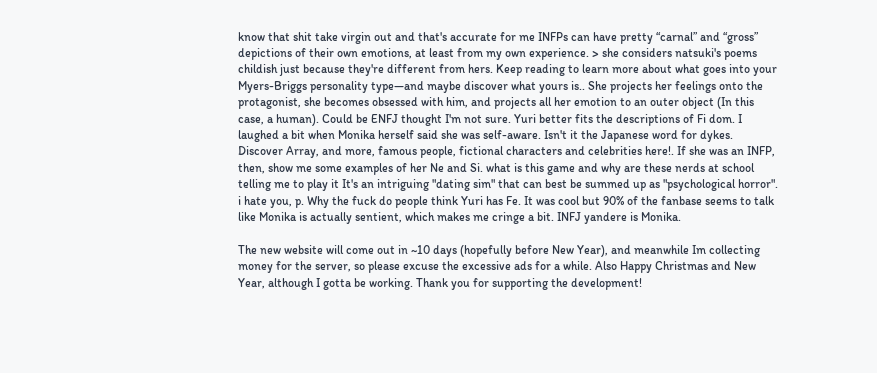know that shit take virgin out and that's accurate for me INFPs can have pretty “carnal” and “gross” depictions of their own emotions, at least from my own experience. > she considers natsuki's poems childish just because they're different from hers. Keep reading to learn more about what goes into your Myers-Briggs personality type—and maybe discover what yours is.. She projects her feelings onto the protagonist, she becomes obsessed with him, and projects all her emotion to an outer object (In this case, a human). Could be ENFJ thought I'm not sure. Yuri better fits the descriptions of Fi dom. I laughed a bit when Monika herself said she was self-aware. Isn't it the Japanese word for dykes. Discover Array, and more, famous people, fictional characters and celebrities here!. If she was an INFP, then, show me some examples of her Ne and Si. what is this game and why are these nerds at school telling me to play it It's an intriguing "dating sim" that can best be summed up as "psychological horror". i hate you, p. Why the fuck do people think Yuri has Fe. It was cool but 90% of the fanbase seems to talk like Monika is actually sentient, which makes me cringe a bit. INFJ yandere is Monika.

The new website will come out in ~10 days (hopefully before New Year), and meanwhile Im collecting money for the server, so please excuse the excessive ads for a while. Also Happy Christmas and New Year, although I gotta be working. Thank you for supporting the development!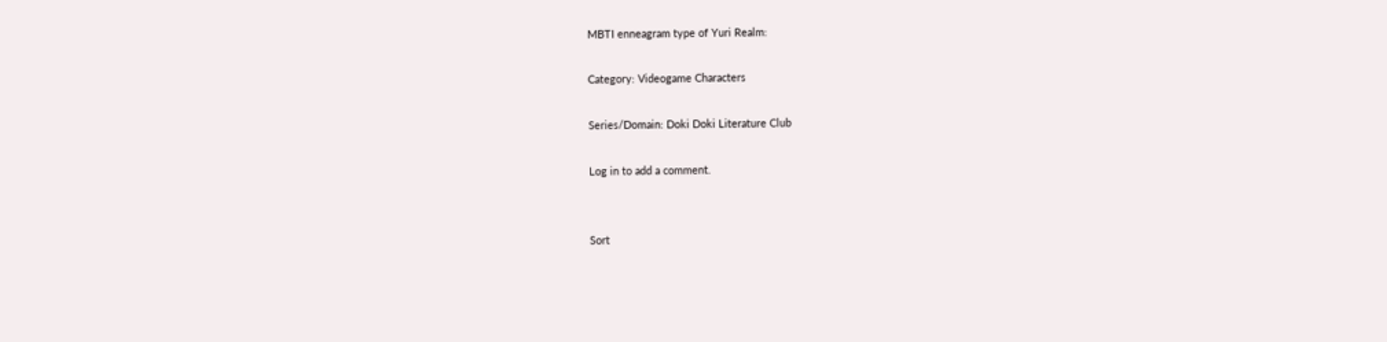MBTI enneagram type of Yuri Realm:

Category: Videogame Characters

Series/Domain: Doki Doki Literature Club

Log in to add a comment.


Sort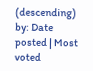(descending) by: Date posted | Most voted